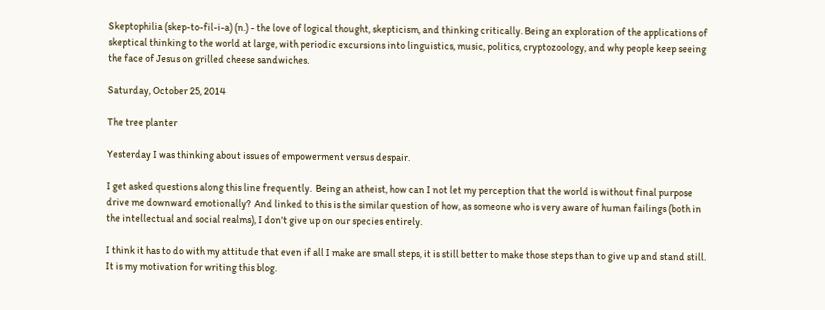Skeptophilia (skep-to-fil-i-a) (n.) - the love of logical thought, skepticism, and thinking critically. Being an exploration of the applications of skeptical thinking to the world at large, with periodic excursions into linguistics, music, politics, cryptozoology, and why people keep seeing the face of Jesus on grilled cheese sandwiches.

Saturday, October 25, 2014

The tree planter

Yesterday I was thinking about issues of empowerment versus despair.

I get asked questions along this line frequently.  Being an atheist, how can I not let my perception that the world is without final purpose drive me downward emotionally?  And linked to this is the similar question of how, as someone who is very aware of human failings (both in the intellectual and social realms), I don't give up on our species entirely.

I think it has to do with my attitude that even if all I make are small steps, it is still better to make those steps than to give up and stand still.  It is my motivation for writing this blog.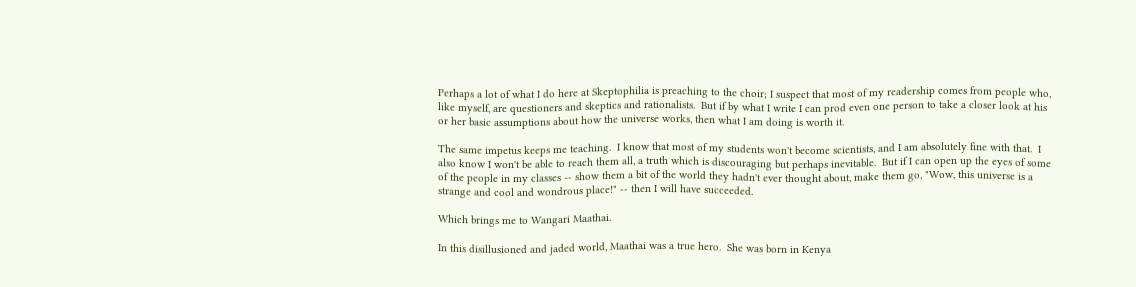Perhaps a lot of what I do here at Skeptophilia is preaching to the choir; I suspect that most of my readership comes from people who, like myself, are questioners and skeptics and rationalists.  But if by what I write I can prod even one person to take a closer look at his or her basic assumptions about how the universe works, then what I am doing is worth it.

The same impetus keeps me teaching.  I know that most of my students won't become scientists, and I am absolutely fine with that.  I also know I won't be able to reach them all, a truth which is discouraging but perhaps inevitable.  But if I can open up the eyes of some of the people in my classes -- show them a bit of the world they hadn't ever thought about, make them go, "Wow, this universe is a strange and cool and wondrous place!" -- then I will have succeeded.

Which brings me to Wangari Maathai.

In this disillusioned and jaded world, Maathai was a true hero.  She was born in Kenya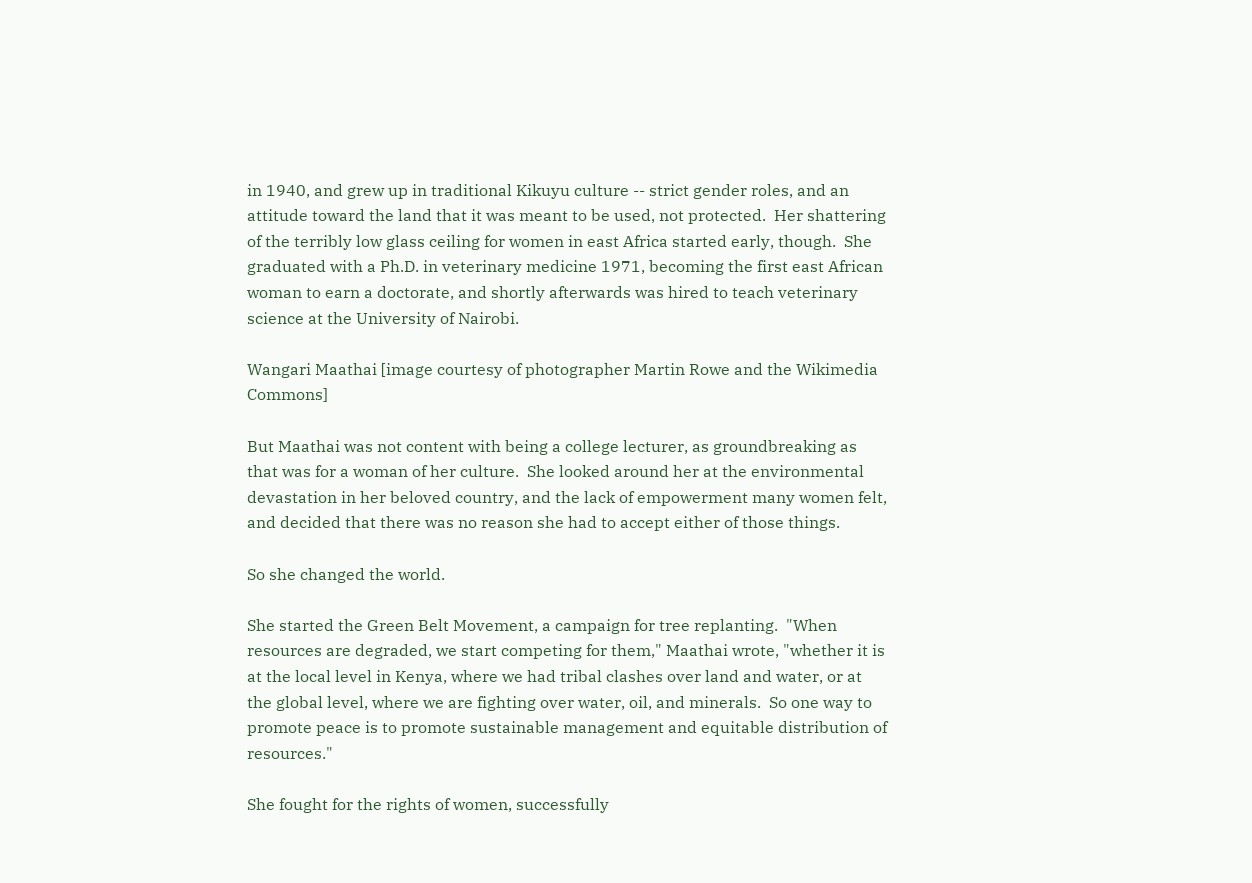in 1940, and grew up in traditional Kikuyu culture -- strict gender roles, and an attitude toward the land that it was meant to be used, not protected.  Her shattering of the terribly low glass ceiling for women in east Africa started early, though.  She graduated with a Ph.D. in veterinary medicine 1971, becoming the first east African woman to earn a doctorate, and shortly afterwards was hired to teach veterinary science at the University of Nairobi.

Wangari Maathai [image courtesy of photographer Martin Rowe and the Wikimedia Commons]

But Maathai was not content with being a college lecturer, as groundbreaking as that was for a woman of her culture.  She looked around her at the environmental devastation in her beloved country, and the lack of empowerment many women felt, and decided that there was no reason she had to accept either of those things.

So she changed the world.

She started the Green Belt Movement, a campaign for tree replanting.  "When resources are degraded, we start competing for them," Maathai wrote, "whether it is at the local level in Kenya, where we had tribal clashes over land and water, or at the global level, where we are fighting over water, oil, and minerals.  So one way to promote peace is to promote sustainable management and equitable distribution of resources."

She fought for the rights of women, successfully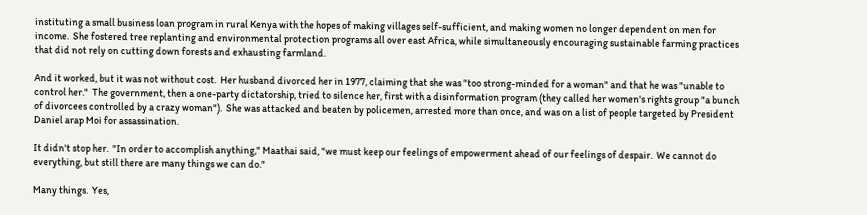instituting a small business loan program in rural Kenya with the hopes of making villages self-sufficient, and making women no longer dependent on men for income.  She fostered tree replanting and environmental protection programs all over east Africa, while simultaneously encouraging sustainable farming practices that did not rely on cutting down forests and exhausting farmland.

And it worked, but it was not without cost.  Her husband divorced her in 1977, claiming that she was "too strong-minded for a woman" and that he was "unable to control her."  The government, then a one-party dictatorship, tried to silence her, first with a disinformation program (they called her women's rights group "a bunch of divorcees controlled by a crazy woman").  She was attacked and beaten by policemen, arrested more than once, and was on a list of people targeted by President Daniel arap Moi for assassination.

It didn't stop her.  "In order to accomplish anything," Maathai said, "we must keep our feelings of empowerment ahead of our feelings of despair.  We cannot do everything, but still there are many things we can do."

Many things.  Yes,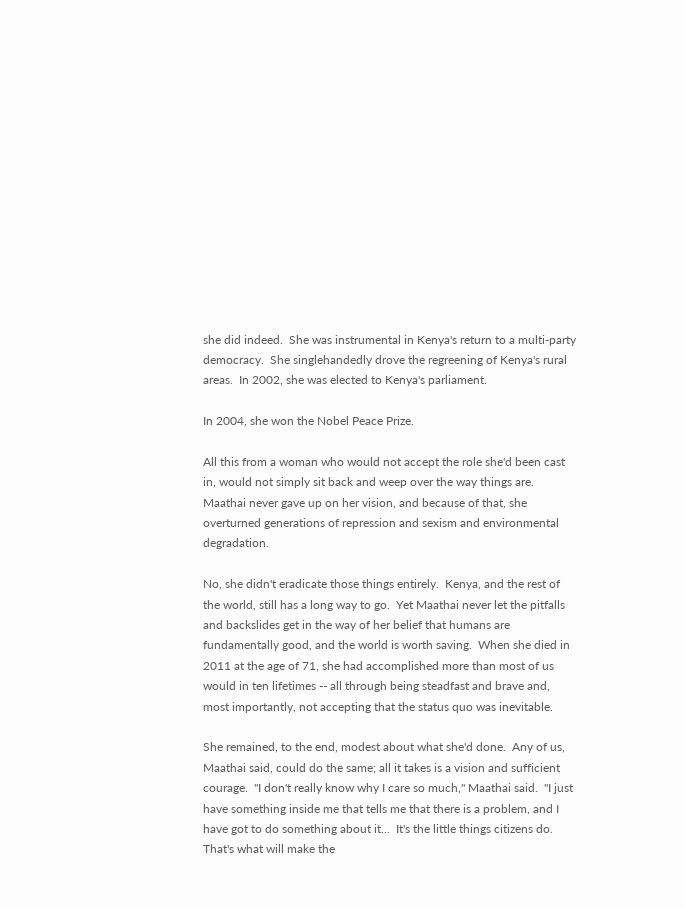she did indeed.  She was instrumental in Kenya's return to a multi-party democracy.  She singlehandedly drove the regreening of Kenya's rural areas.  In 2002, she was elected to Kenya's parliament.

In 2004, she won the Nobel Peace Prize.

All this from a woman who would not accept the role she'd been cast in, would not simply sit back and weep over the way things are.  Maathai never gave up on her vision, and because of that, she overturned generations of repression and sexism and environmental degradation.

No, she didn't eradicate those things entirely.  Kenya, and the rest of the world, still has a long way to go.  Yet Maathai never let the pitfalls and backslides get in the way of her belief that humans are fundamentally good, and the world is worth saving.  When she died in 2011 at the age of 71, she had accomplished more than most of us would in ten lifetimes -- all through being steadfast and brave and, most importantly, not accepting that the status quo was inevitable.

She remained, to the end, modest about what she'd done.  Any of us, Maathai said, could do the same; all it takes is a vision and sufficient courage.  "I don't really know why I care so much," Maathai said.  "I just have something inside me that tells me that there is a problem, and I have got to do something about it...  It's the little things citizens do.  That's what will make the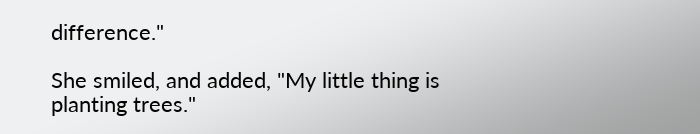difference."

She smiled, and added, "My little thing is planting trees."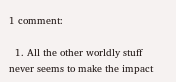1 comment:

  1. All the other worldly stuff never seems to make the impact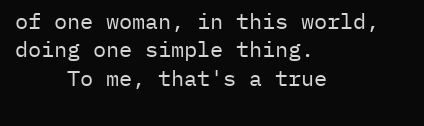of one woman, in this world, doing one simple thing.
    To me, that's a true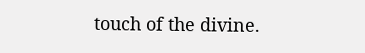touch of the divine.